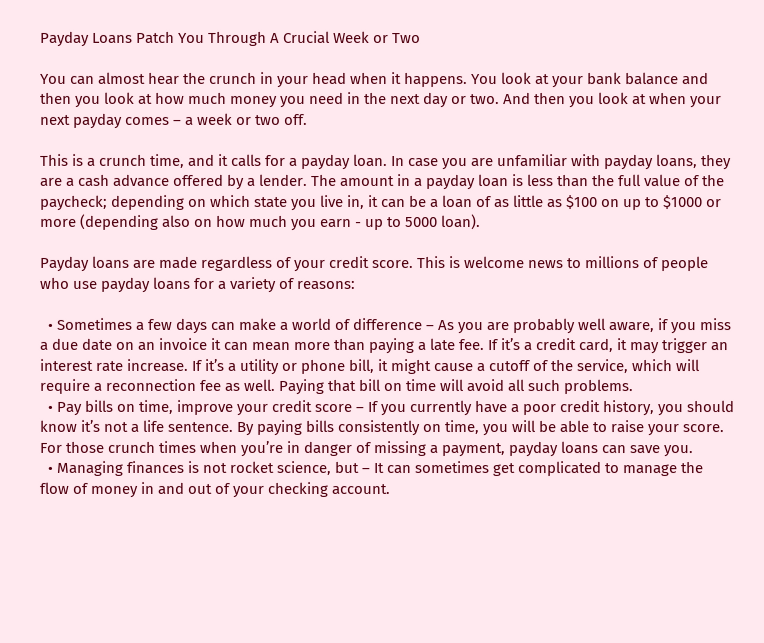Payday Loans Patch You Through A Crucial Week or Two

You can almost hear the crunch in your head when it happens. You look at your bank balance and then you look at how much money you need in the next day or two. And then you look at when your next payday comes – a week or two off.

This is a crunch time, and it calls for a payday loan. In case you are unfamiliar with payday loans, they are a cash advance offered by a lender. The amount in a payday loan is less than the full value of the paycheck; depending on which state you live in, it can be a loan of as little as $100 on up to $1000 or more (depending also on how much you earn - up to 5000 loan).

Payday loans are made regardless of your credit score. This is welcome news to millions of people who use payday loans for a variety of reasons:

  • Sometimes a few days can make a world of difference – As you are probably well aware, if you miss a due date on an invoice it can mean more than paying a late fee. If it’s a credit card, it may trigger an interest rate increase. If it’s a utility or phone bill, it might cause a cutoff of the service, which will require a reconnection fee as well. Paying that bill on time will avoid all such problems.
  • Pay bills on time, improve your credit score – If you currently have a poor credit history, you should know it’s not a life sentence. By paying bills consistently on time, you will be able to raise your score. For those crunch times when you’re in danger of missing a payment, payday loans can save you.
  • Managing finances is not rocket science, but – It can sometimes get complicated to manage the flow of money in and out of your checking account.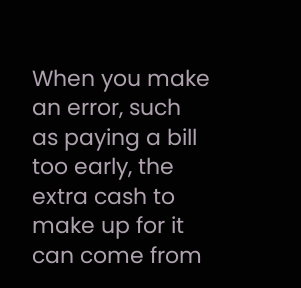When you make an error, such as paying a bill too early, the extra cash to make up for it can come from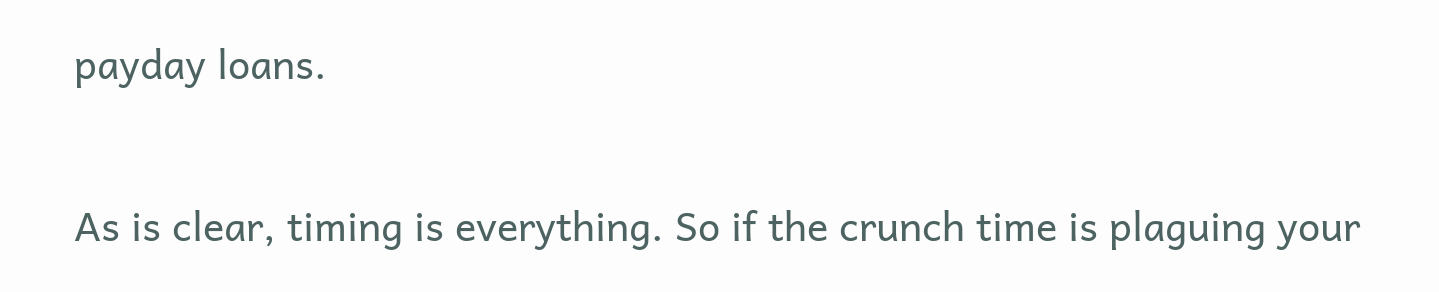payday loans.

As is clear, timing is everything. So if the crunch time is plaguing your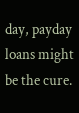day, payday loans might be the cure.